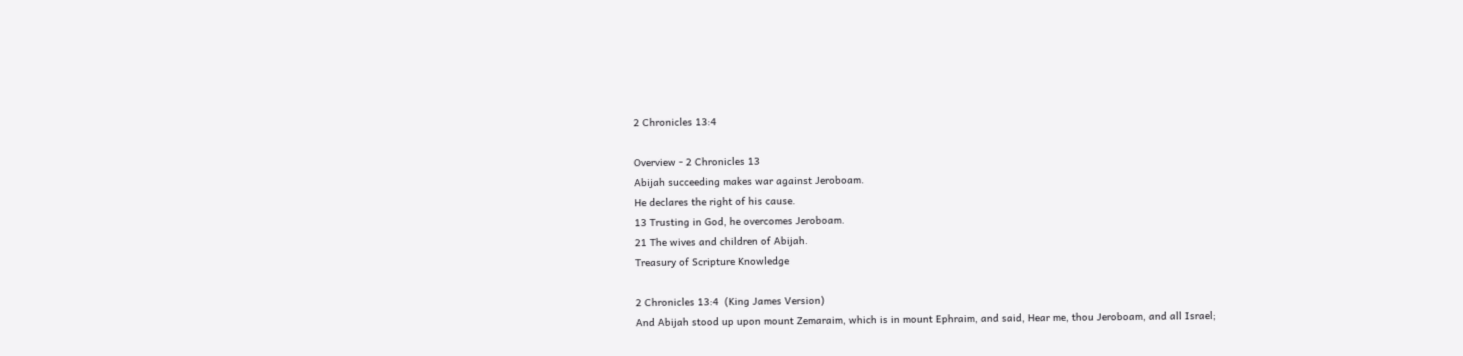2 Chronicles 13:4

Overview - 2 Chronicles 13
Abijah succeeding makes war against Jeroboam.
He declares the right of his cause.
13 Trusting in God, he overcomes Jeroboam.
21 The wives and children of Abijah.
Treasury of Scripture Knowledge

2 Chronicles 13:4  (King James Version)
And Abijah stood up upon mount Zemaraim, which is in mount Ephraim, and said, Hear me, thou Jeroboam, and all Israel;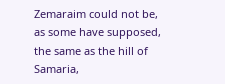Zemaraim could not be, as some have supposed, the same as the hill of Samaria,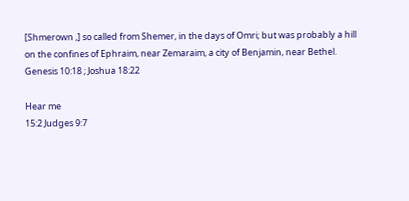[Shmerown ,] so called from Shemer, in the days of Omri; but was probably a hill on the confines of Ephraim, near Zemaraim, a city of Benjamin, near Bethel.
Genesis 10:18 ; Joshua 18:22

Hear me
15:2 Judges 9:7